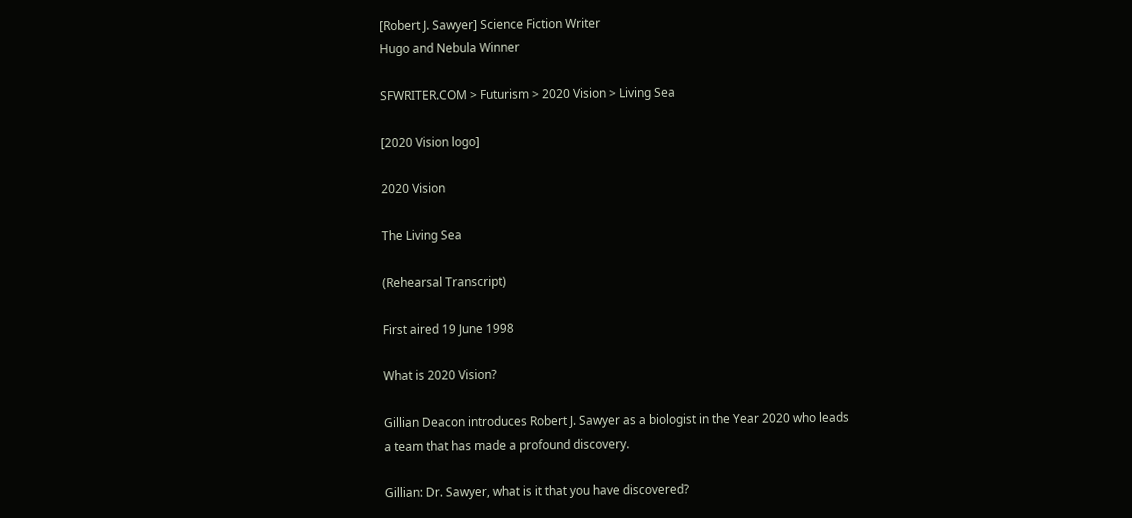[Robert J. Sawyer] Science Fiction Writer
Hugo and Nebula Winner

SFWRITER.COM > Futurism > 2020 Vision > Living Sea

[2020 Vision logo]

2020 Vision

The Living Sea

(Rehearsal Transcript)

First aired 19 June 1998

What is 2020 Vision?

Gillian Deacon introduces Robert J. Sawyer as a biologist in the Year 2020 who leads a team that has made a profound discovery.

Gillian: Dr. Sawyer, what is it that you have discovered?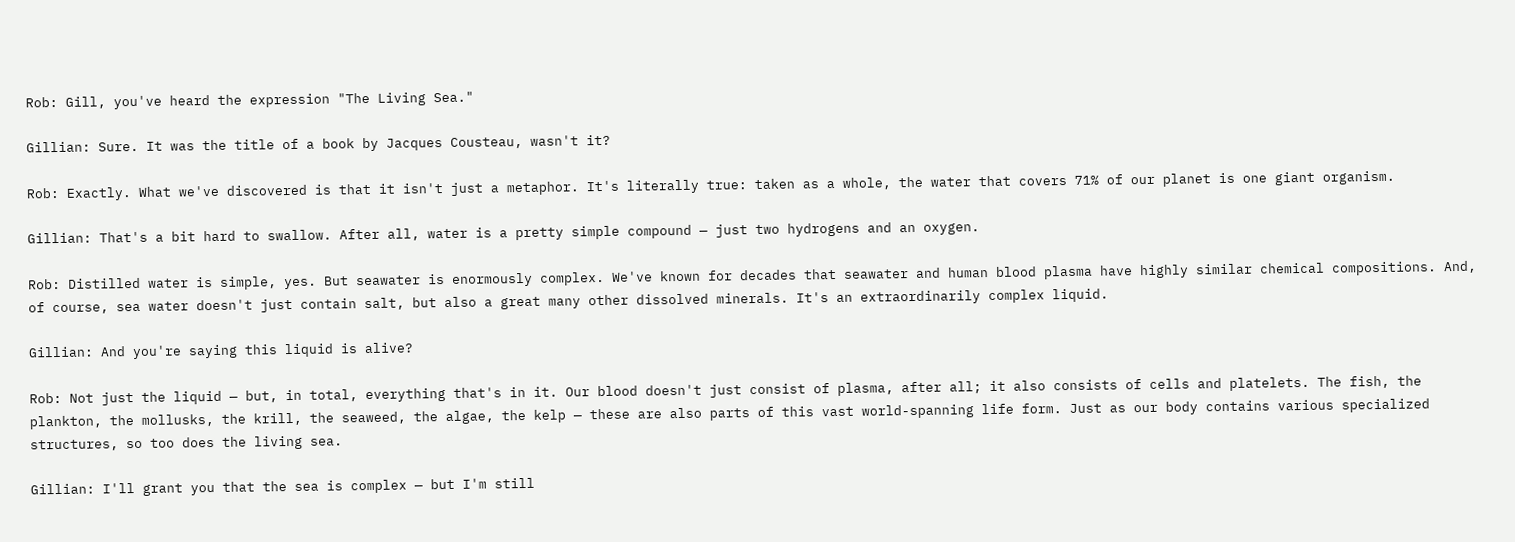Rob: Gill, you've heard the expression "The Living Sea."

Gillian: Sure. It was the title of a book by Jacques Cousteau, wasn't it?

Rob: Exactly. What we've discovered is that it isn't just a metaphor. It's literally true: taken as a whole, the water that covers 71% of our planet is one giant organism.

Gillian: That's a bit hard to swallow. After all, water is a pretty simple compound — just two hydrogens and an oxygen.

Rob: Distilled water is simple, yes. But seawater is enormously complex. We've known for decades that seawater and human blood plasma have highly similar chemical compositions. And, of course, sea water doesn't just contain salt, but also a great many other dissolved minerals. It's an extraordinarily complex liquid.

Gillian: And you're saying this liquid is alive?

Rob: Not just the liquid — but, in total, everything that's in it. Our blood doesn't just consist of plasma, after all; it also consists of cells and platelets. The fish, the plankton, the mollusks, the krill, the seaweed, the algae, the kelp — these are also parts of this vast world-spanning life form. Just as our body contains various specialized structures, so too does the living sea.

Gillian: I'll grant you that the sea is complex — but I'm still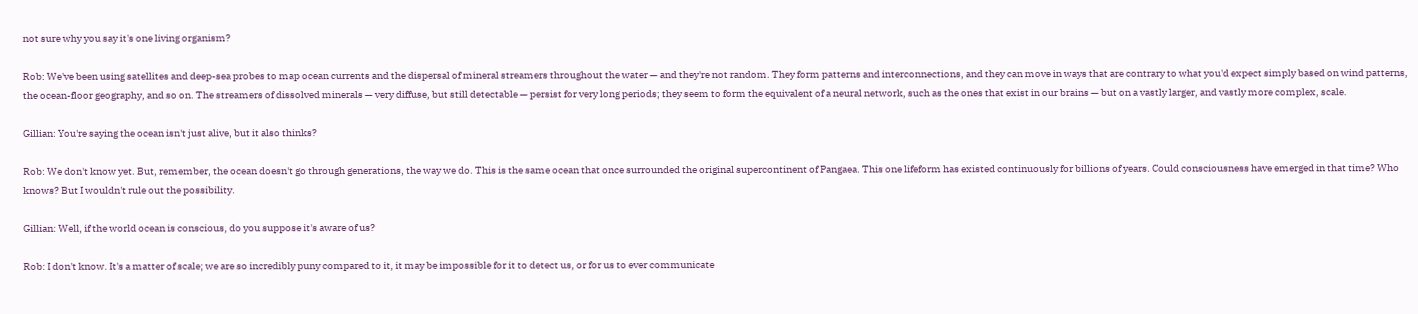not sure why you say it's one living organism?

Rob: We've been using satellites and deep-sea probes to map ocean currents and the dispersal of mineral streamers throughout the water — and they're not random. They form patterns and interconnections, and they can move in ways that are contrary to what you'd expect simply based on wind patterns, the ocean-floor geography, and so on. The streamers of dissolved minerals — very diffuse, but still detectable — persist for very long periods; they seem to form the equivalent of a neural network, such as the ones that exist in our brains — but on a vastly larger, and vastly more complex, scale.

Gillian: You're saying the ocean isn't just alive, but it also thinks?

Rob: We don't know yet. But, remember, the ocean doesn't go through generations, the way we do. This is the same ocean that once surrounded the original supercontinent of Pangaea. This one lifeform has existed continuously for billions of years. Could consciousness have emerged in that time? Who knows? But I wouldn't rule out the possibility.

Gillian: Well, if the world ocean is conscious, do you suppose it's aware of us?

Rob: I don't know. It's a matter of scale; we are so incredibly puny compared to it, it may be impossible for it to detect us, or for us to ever communicate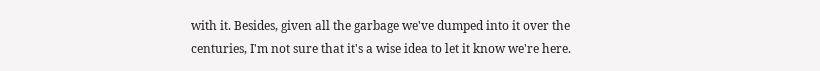with it. Besides, given all the garbage we've dumped into it over the centuries, I'm not sure that it's a wise idea to let it know we're here.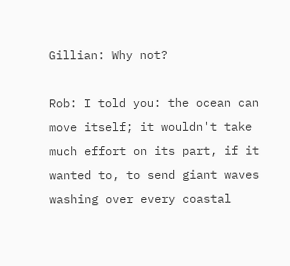Gillian: Why not?

Rob: I told you: the ocean can move itself; it wouldn't take much effort on its part, if it wanted to, to send giant waves washing over every coastal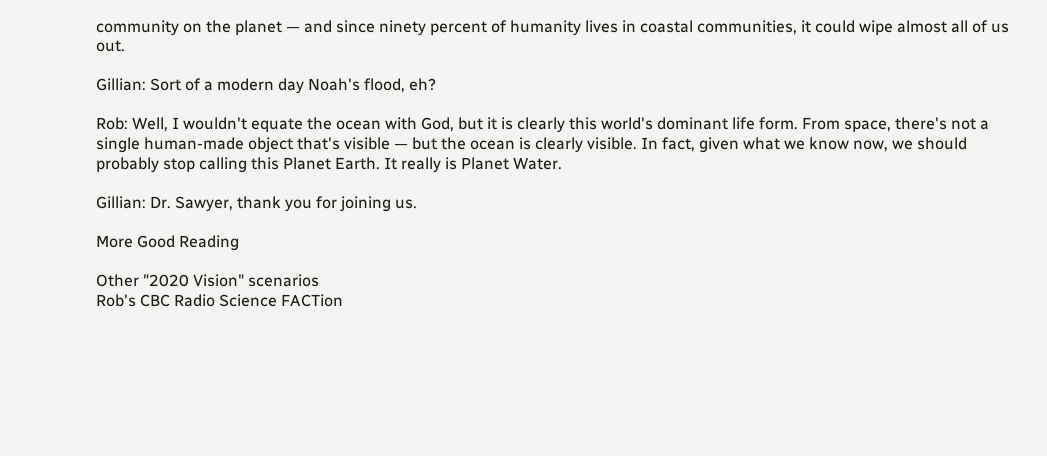community on the planet — and since ninety percent of humanity lives in coastal communities, it could wipe almost all of us out.

Gillian: Sort of a modern day Noah's flood, eh?

Rob: Well, I wouldn't equate the ocean with God, but it is clearly this world's dominant life form. From space, there's not a single human-made object that's visible — but the ocean is clearly visible. In fact, given what we know now, we should probably stop calling this Planet Earth. It really is Planet Water.

Gillian: Dr. Sawyer, thank you for joining us.

More Good Reading

Other "2020 Vision" scenarios
Rob's CBC Radio Science FACTion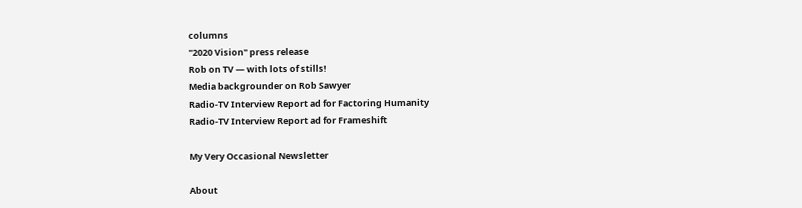columns
"2020 Vision" press release
Rob on TV — with lots of stills!
Media backgrounder on Rob Sawyer
Radio-TV Interview Report ad for Factoring Humanity
Radio-TV Interview Report ad for Frameshift

My Very Occasional Newsletter

About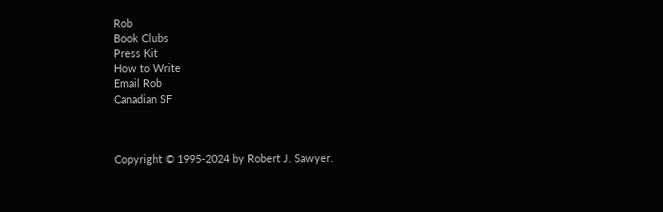Rob
Book Clubs
Press Kit
How to Write
Email Rob
Canadian SF



Copyright © 1995-2024 by Robert J. Sawyer.